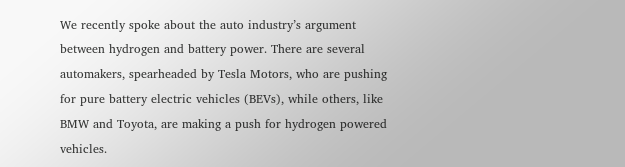We recently spoke about the auto industry’s argument between hydrogen and battery power. There are several automakers, spearheaded by Tesla Motors, who are pushing for pure battery electric vehicles (BEVs), while others, like BMW and Toyota, are making a push for hydrogen powered vehicles.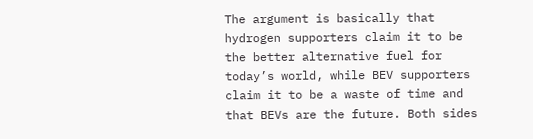The argument is basically that hydrogen supporters claim it to be the better alternative fuel for today’s world, while BEV supporters claim it to be a waste of time and that BEVs are the future. Both sides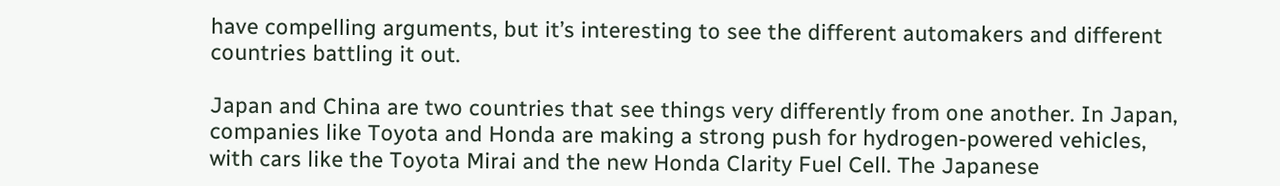have compelling arguments, but it’s interesting to see the different automakers and different countries battling it out.

Japan and China are two countries that see things very differently from one another. In Japan, companies like Toyota and Honda are making a strong push for hydrogen-powered vehicles, with cars like the Toyota Mirai and the new Honda Clarity Fuel Cell. The Japanese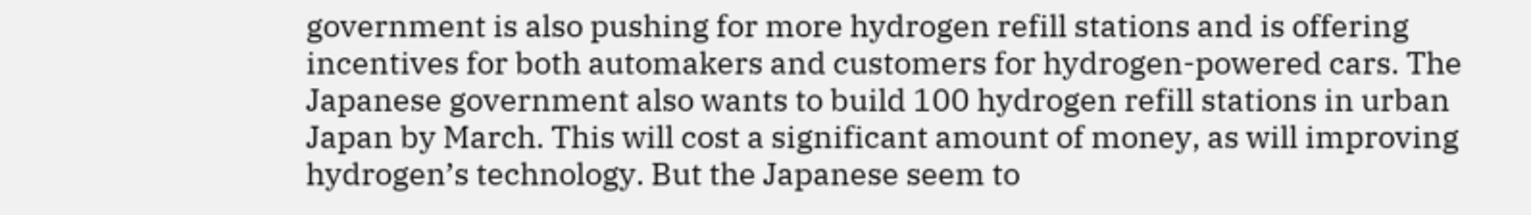government is also pushing for more hydrogen refill stations and is offering incentives for both automakers and customers for hydrogen-powered cars. The Japanese government also wants to build 100 hydrogen refill stations in urban Japan by March. This will cost a significant amount of money, as will improving hydrogen’s technology. But the Japanese seem to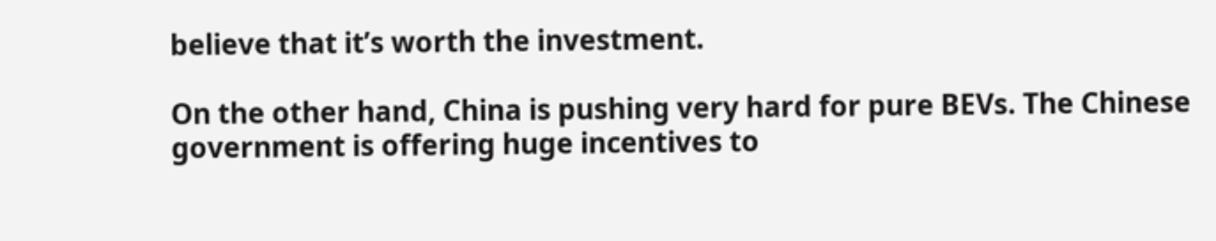believe that it’s worth the investment.

On the other hand, China is pushing very hard for pure BEVs. The Chinese government is offering huge incentives to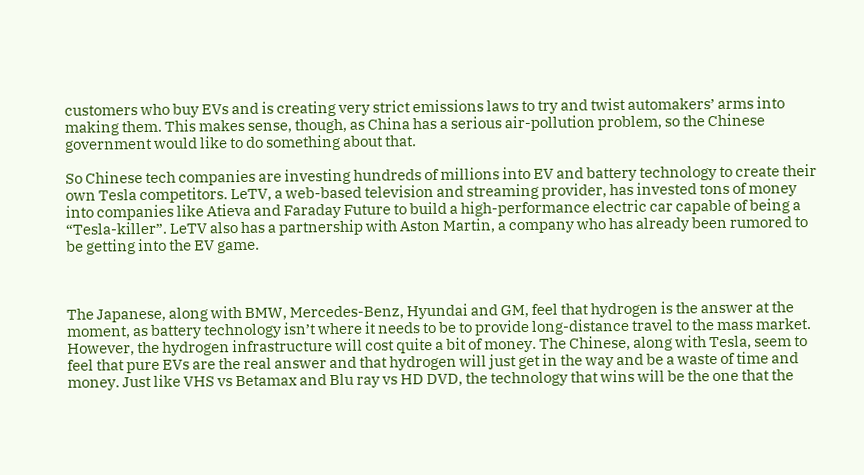customers who buy EVs and is creating very strict emissions laws to try and twist automakers’ arms into making them. This makes sense, though, as China has a serious air-pollution problem, so the Chinese government would like to do something about that.

So Chinese tech companies are investing hundreds of millions into EV and battery technology to create their own Tesla competitors. LeTV, a web-based television and streaming provider, has invested tons of money into companies like Atieva and Faraday Future to build a high-performance electric car capable of being a “Tesla-killer”. LeTV also has a partnership with Aston Martin, a company who has already been rumored to be getting into the EV game.



The Japanese, along with BMW, Mercedes-Benz, Hyundai and GM, feel that hydrogen is the answer at the moment, as battery technology isn’t where it needs to be to provide long-distance travel to the mass market. However, the hydrogen infrastructure will cost quite a bit of money. The Chinese, along with Tesla, seem to feel that pure EVs are the real answer and that hydrogen will just get in the way and be a waste of time and money. Just like VHS vs Betamax and Blu ray vs HD DVD, the technology that wins will be the one that the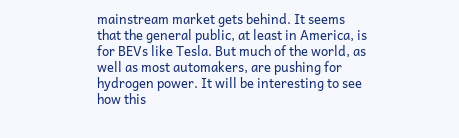mainstream market gets behind. It seems that the general public, at least in America, is for BEVs like Tesla. But much of the world, as well as most automakers, are pushing for hydrogen power. It will be interesting to see how this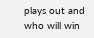plays out and who will win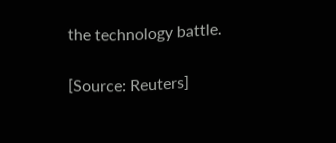the technology battle.

[Source: Reuters]